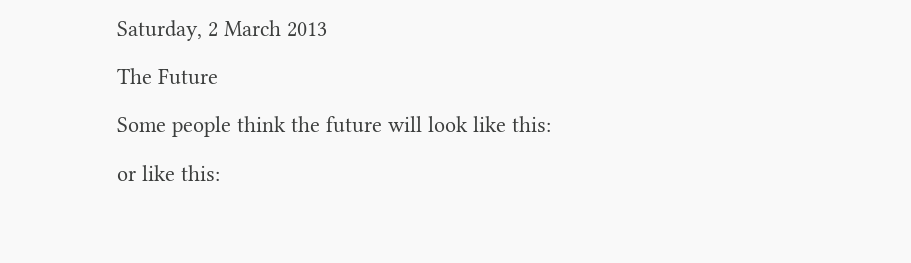Saturday, 2 March 2013

The Future

Some people think the future will look like this:

or like this: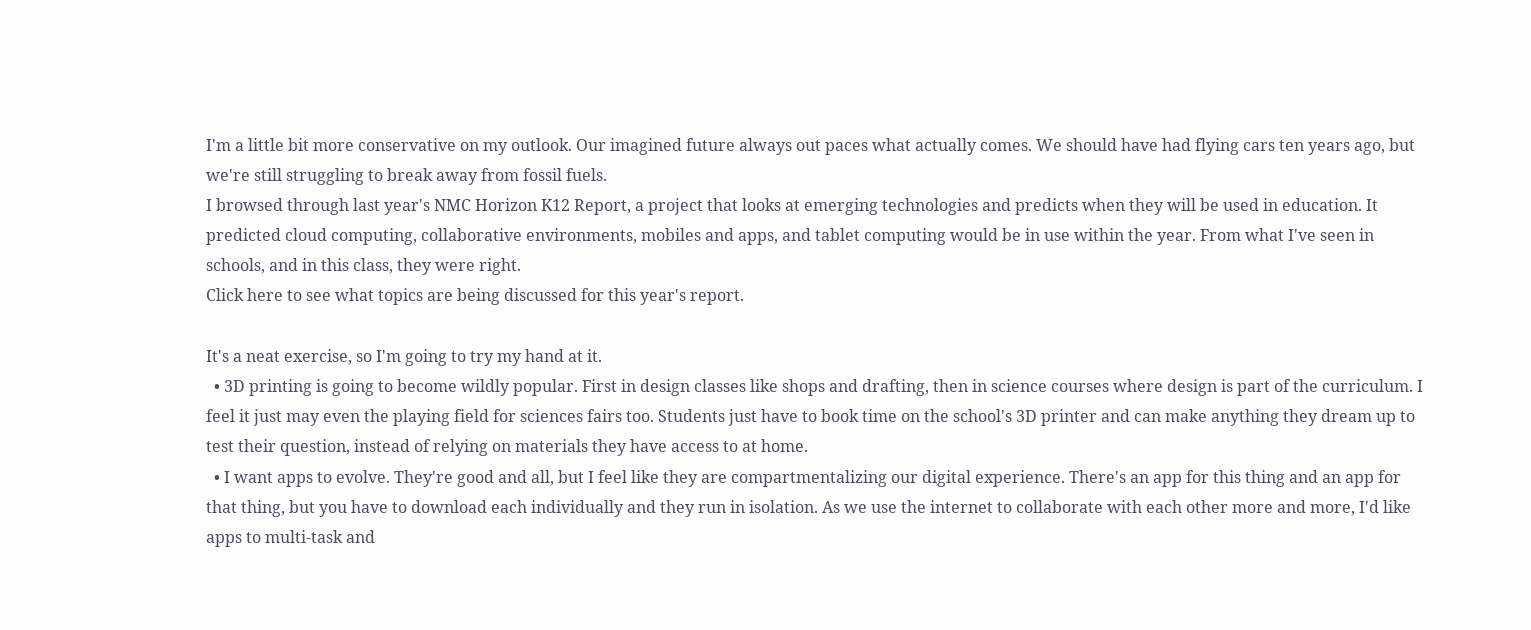I'm a little bit more conservative on my outlook. Our imagined future always out paces what actually comes. We should have had flying cars ten years ago, but we're still struggling to break away from fossil fuels.
I browsed through last year's NMC Horizon K12 Report, a project that looks at emerging technologies and predicts when they will be used in education. It predicted cloud computing, collaborative environments, mobiles and apps, and tablet computing would be in use within the year. From what I've seen in schools, and in this class, they were right.
Click here to see what topics are being discussed for this year's report.

It's a neat exercise, so I'm going to try my hand at it.
  • 3D printing is going to become wildly popular. First in design classes like shops and drafting, then in science courses where design is part of the curriculum. I feel it just may even the playing field for sciences fairs too. Students just have to book time on the school's 3D printer and can make anything they dream up to test their question, instead of relying on materials they have access to at home.
  • I want apps to evolve. They're good and all, but I feel like they are compartmentalizing our digital experience. There's an app for this thing and an app for that thing, but you have to download each individually and they run in isolation. As we use the internet to collaborate with each other more and more, I'd like apps to multi-task and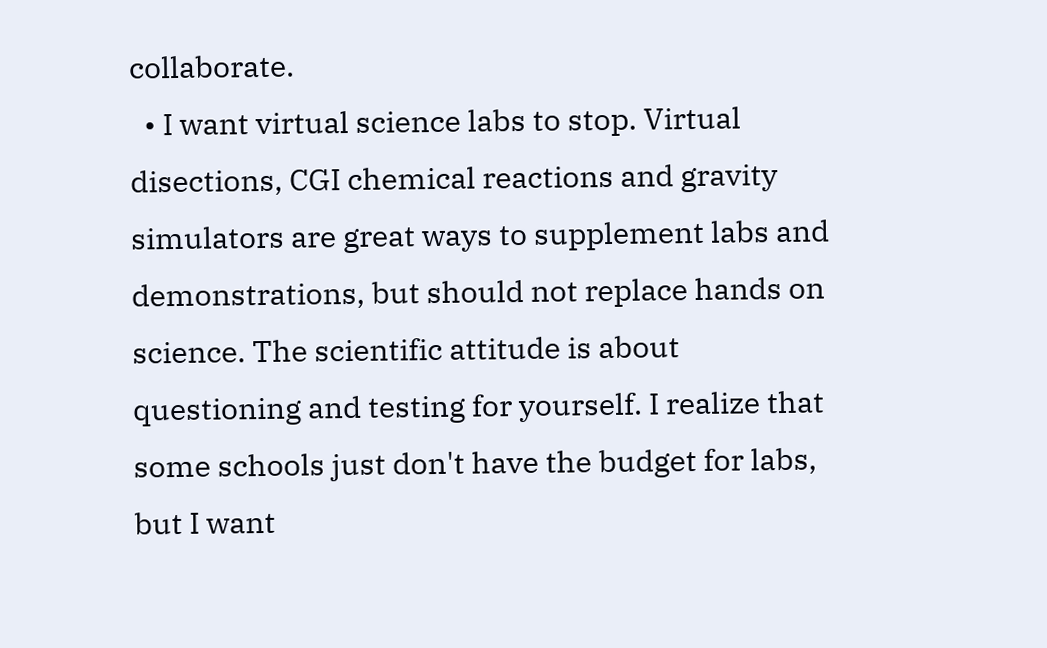collaborate.
  • I want virtual science labs to stop. Virtual disections, CGI chemical reactions and gravity simulators are great ways to supplement labs and demonstrations, but should not replace hands on science. The scientific attitude is about questioning and testing for yourself. I realize that some schools just don't have the budget for labs, but I want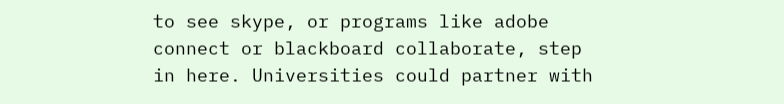to see skype, or programs like adobe connect or blackboard collaborate, step in here. Universities could partner with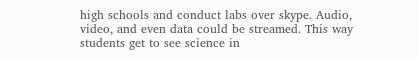high schools and conduct labs over skype. Audio, video, and even data could be streamed. This way students get to see science in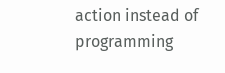action instead of programming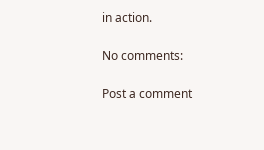in action.

No comments:

Post a comment